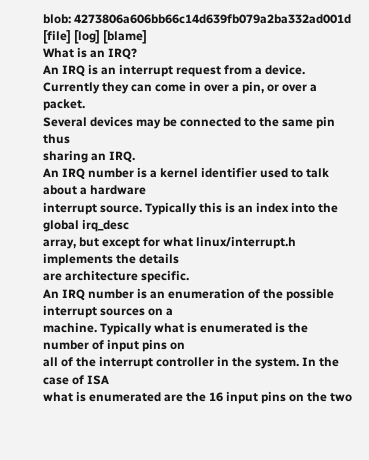blob: 4273806a606bb66c14d639fb079a2ba332ad001d [file] [log] [blame]
What is an IRQ?
An IRQ is an interrupt request from a device.
Currently they can come in over a pin, or over a packet.
Several devices may be connected to the same pin thus
sharing an IRQ.
An IRQ number is a kernel identifier used to talk about a hardware
interrupt source. Typically this is an index into the global irq_desc
array, but except for what linux/interrupt.h implements the details
are architecture specific.
An IRQ number is an enumeration of the possible interrupt sources on a
machine. Typically what is enumerated is the number of input pins on
all of the interrupt controller in the system. In the case of ISA
what is enumerated are the 16 input pins on the two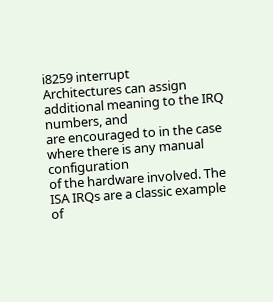i8259 interrupt
Architectures can assign additional meaning to the IRQ numbers, and
are encouraged to in the case where there is any manual configuration
of the hardware involved. The ISA IRQs are a classic example of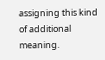assigning this kind of additional meaning.